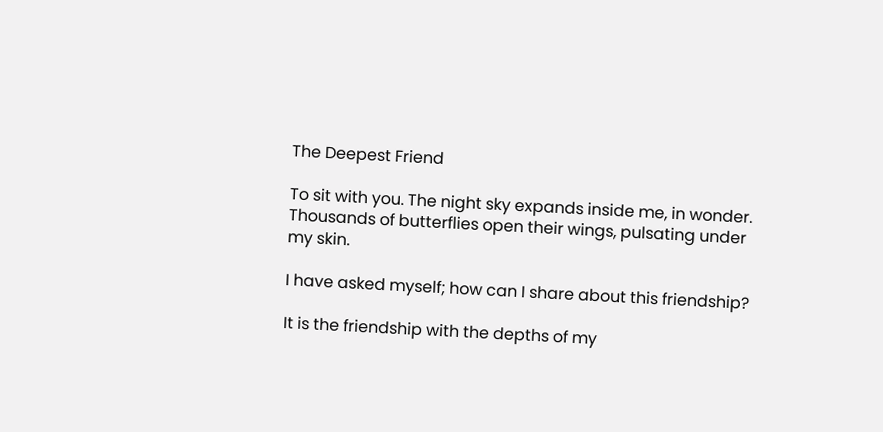The Deepest Friend

To sit with you. The night sky expands inside me, in wonder. Thousands of butterflies open their wings, pulsating under my skin.

I have asked myself; how can I share about this friendship?

It is the friendship with the depths of my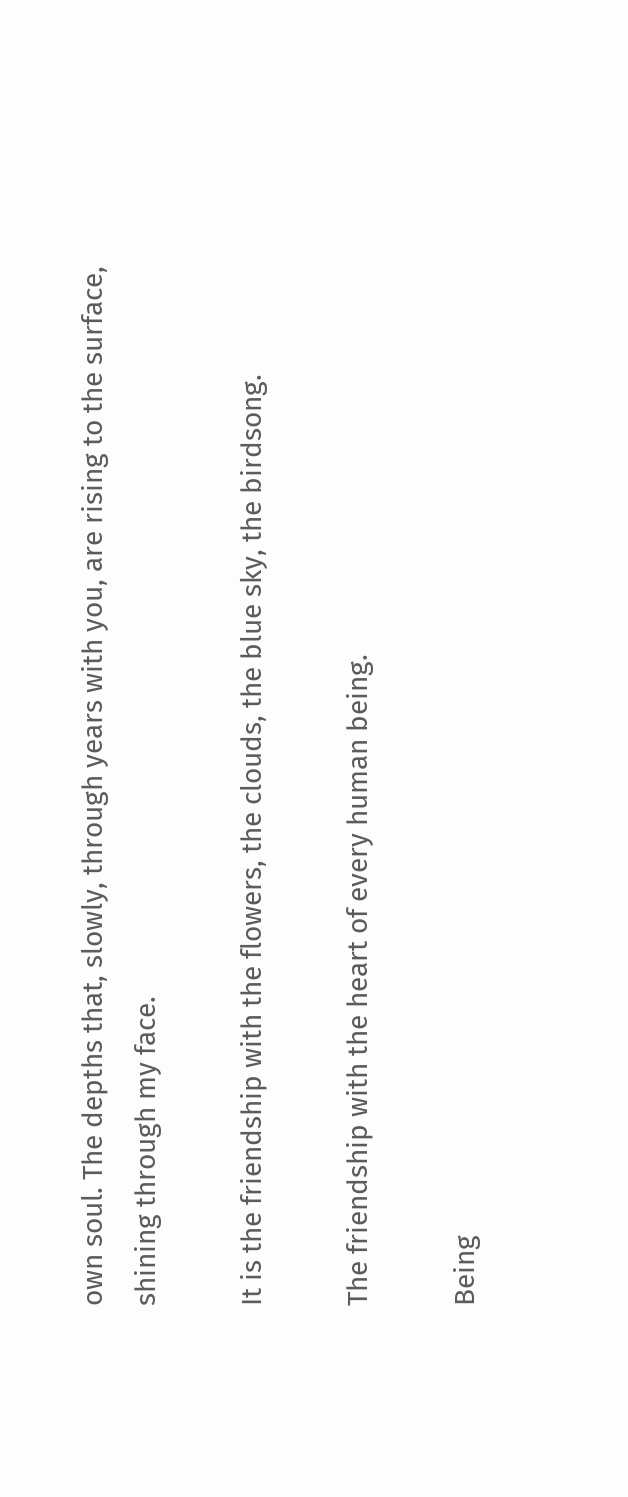own soul. The depths that, slowly, through years with you, are rising to the surface, shining through my face.

It is the friendship with the flowers, the clouds, the blue sky, the birdsong.

The friendship with the heart of every human being.

Being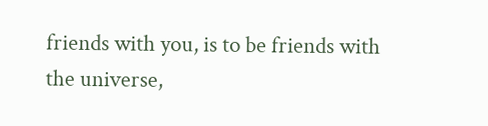friends with you, is to be friends with the universe,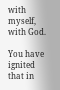with myself, with God.

You have ignited that in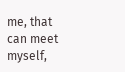me, that can meet myself,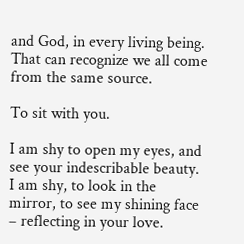and God, in every living being. That can recognize we all come from the same source.

To sit with you.

I am shy to open my eyes, and see your indescribable beauty. I am shy, to look in the mirror, to see my shining face – reflecting in your love.